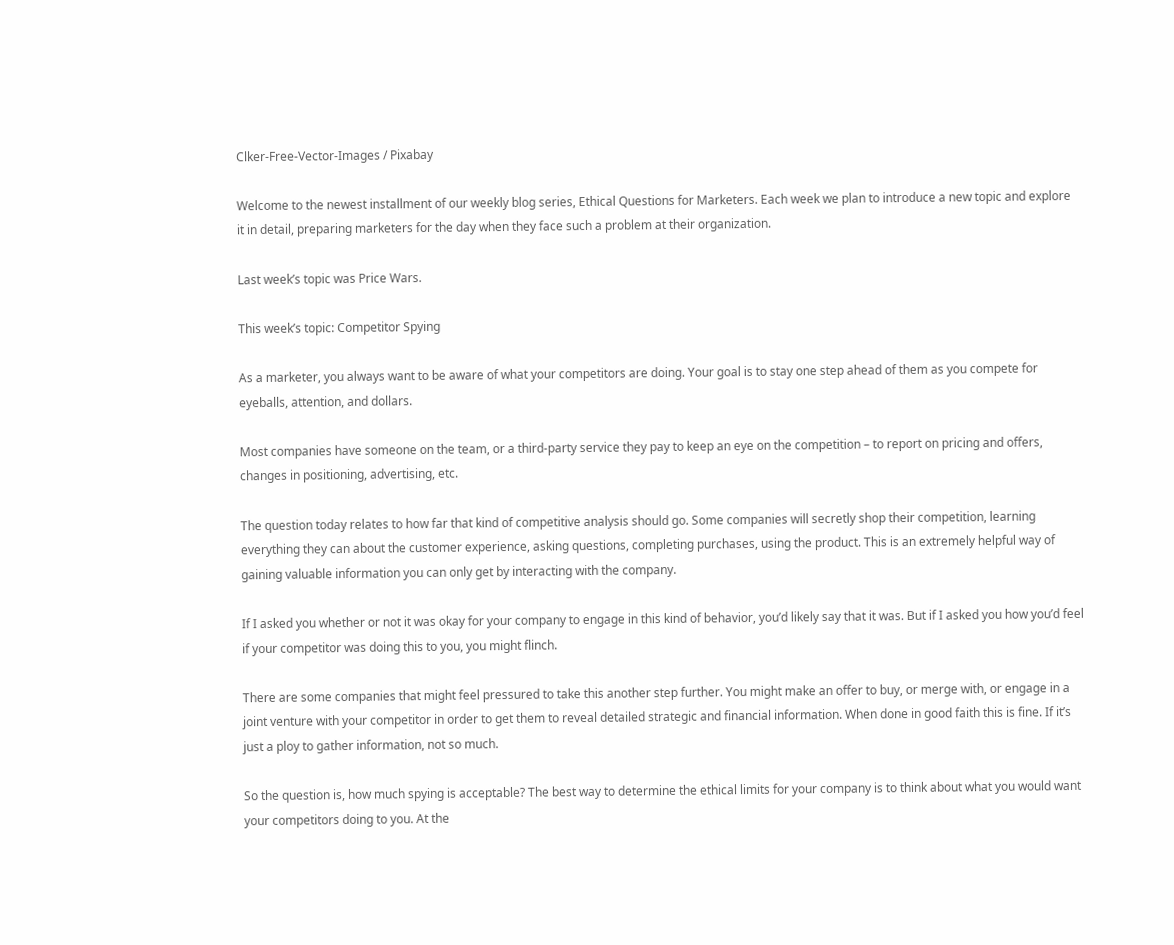Clker-Free-Vector-Images / Pixabay

Welcome to the newest installment of our weekly blog series, Ethical Questions for Marketers. Each week we plan to introduce a new topic and explore it in detail, preparing marketers for the day when they face such a problem at their organization.

Last week’s topic was Price Wars.

This week’s topic: Competitor Spying

As a marketer, you always want to be aware of what your competitors are doing. Your goal is to stay one step ahead of them as you compete for eyeballs, attention, and dollars.

Most companies have someone on the team, or a third-party service they pay to keep an eye on the competition – to report on pricing and offers, changes in positioning, advertising, etc.

The question today relates to how far that kind of competitive analysis should go. Some companies will secretly shop their competition, learning everything they can about the customer experience, asking questions, completing purchases, using the product. This is an extremely helpful way of gaining valuable information you can only get by interacting with the company.

If I asked you whether or not it was okay for your company to engage in this kind of behavior, you’d likely say that it was. But if I asked you how you’d feel if your competitor was doing this to you, you might flinch.

There are some companies that might feel pressured to take this another step further. You might make an offer to buy, or merge with, or engage in a joint venture with your competitor in order to get them to reveal detailed strategic and financial information. When done in good faith this is fine. If it’s just a ploy to gather information, not so much.

So the question is, how much spying is acceptable? The best way to determine the ethical limits for your company is to think about what you would want your competitors doing to you. At the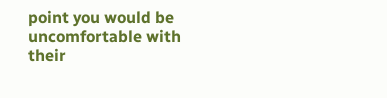point you would be uncomfortable with their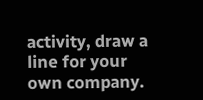activity, draw a line for your own company.